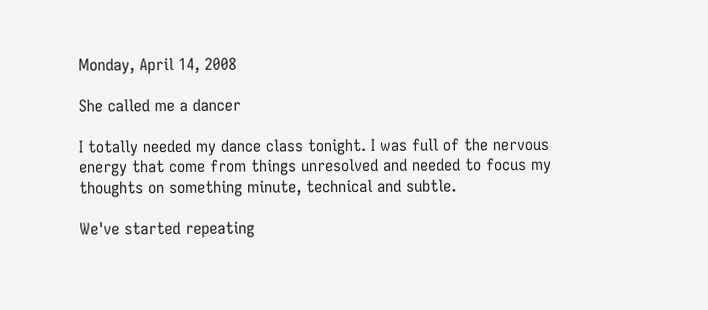Monday, April 14, 2008

She called me a dancer

I totally needed my dance class tonight. I was full of the nervous energy that come from things unresolved and needed to focus my thoughts on something minute, technical and subtle.

We've started repeating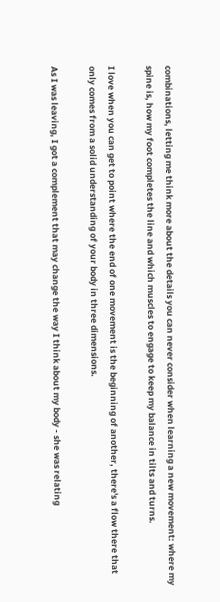combinations, letting me think more about the details you can never consider when learning a new movement: where my spine is, how my foot completes the line and which muscles to engage to keep my balance in tilts and turns.

I love when you can get to point where the end of one movement is the beginning of another, there's a flow there that only comes from a solid understanding of your body in three dimensions.

As I was leaving, I got a complement that may change the way I think about my body - she was relating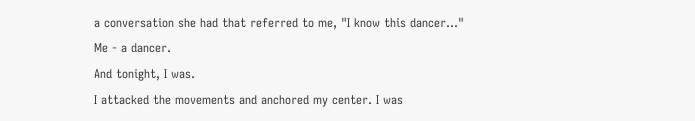a conversation she had that referred to me, "I know this dancer..."
Me - a dancer.
And tonight, I was.
I attacked the movements and anchored my center. I was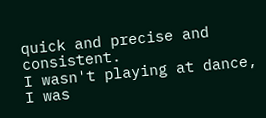quick and precise and consistent.
I wasn't playing at dance, I was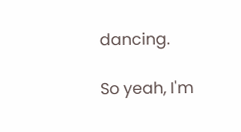dancing.

So yeah, I'm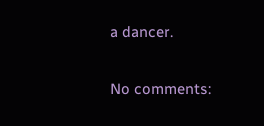a dancer.

No comments: